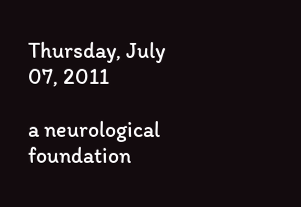Thursday, July 07, 2011

a neurological foundation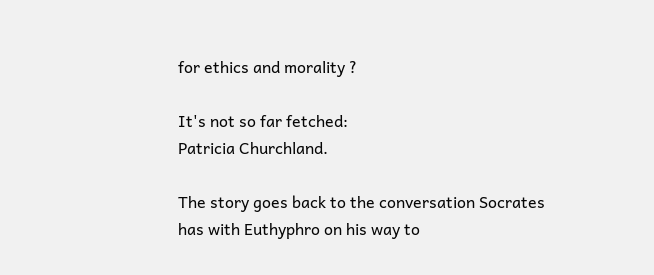for ethics and morality ?

It's not so far fetched:
Patricia Churchland.

The story goes back to the conversation Socrates has with Euthyphro on his way to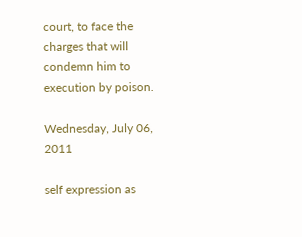court, to face the charges that will condemn him to execution by poison.

Wednesday, July 06, 2011

self expression as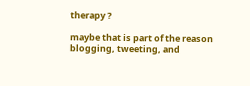therapy ?

maybe that is part of the reason blogging, tweeting, and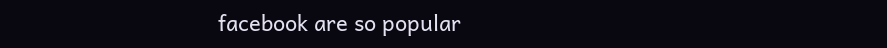facebook are so popular